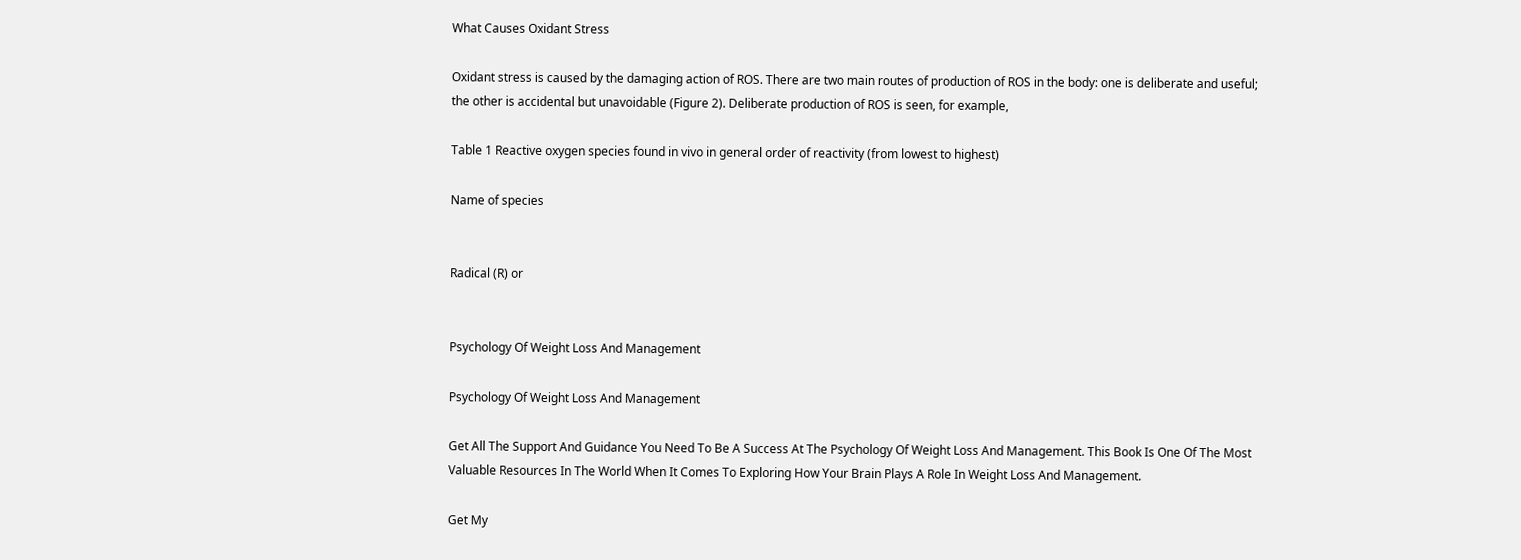What Causes Oxidant Stress

Oxidant stress is caused by the damaging action of ROS. There are two main routes of production of ROS in the body: one is deliberate and useful; the other is accidental but unavoidable (Figure 2). Deliberate production of ROS is seen, for example,

Table 1 Reactive oxygen species found in vivo in general order of reactivity (from lowest to highest)

Name of species


Radical (R) or


Psychology Of Weight Loss And Management

Psychology Of Weight Loss And Management

Get All The Support And Guidance You Need To Be A Success At The Psychology Of Weight Loss And Management. This Book Is One Of The Most Valuable Resources In The World When It Comes To Exploring How Your Brain Plays A Role In Weight Loss And Management.

Get My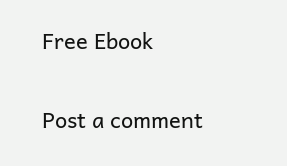Free Ebook

Post a comment